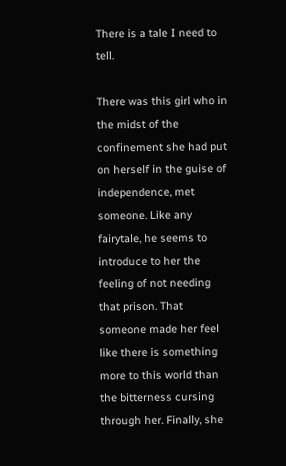There is a tale I need to tell.

There was this girl who in the midst of the confinement she had put on herself in the guise of  independence, met someone. Like any fairytale, he seems to introduce to her the feeling of not needing  that prison. That someone made her feel like there is something more to this world than the bitterness cursing through her. Finally, she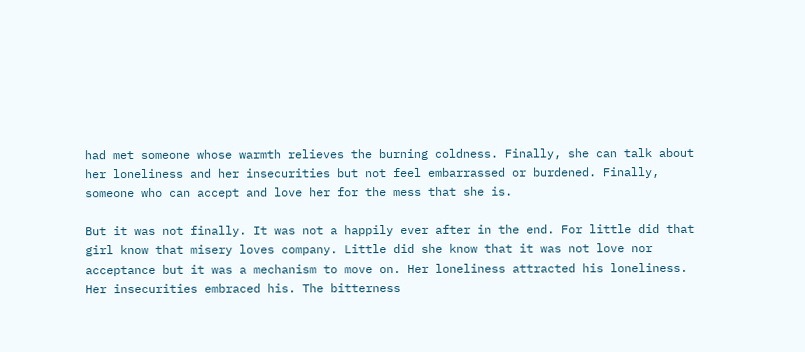had met someone whose warmth relieves the burning coldness. Finally, she can talk about her loneliness and her insecurities but not feel embarrassed or burdened. Finally, someone who can accept and love her for the mess that she is.

But it was not finally. It was not a happily ever after in the end. For little did that girl know that misery loves company. Little did she know that it was not love nor acceptance but it was a mechanism to move on. Her loneliness attracted his loneliness. Her insecurities embraced his. The bitterness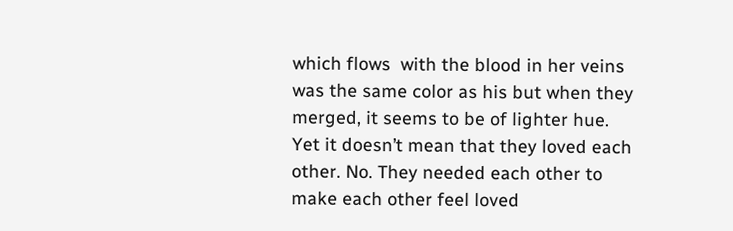which flows  with the blood in her veins was the same color as his but when they merged, it seems to be of lighter hue. Yet it doesn’t mean that they loved each other. No. They needed each other to make each other feel loved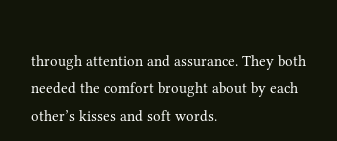through attention and assurance. They both needed the comfort brought about by each other’s kisses and soft words.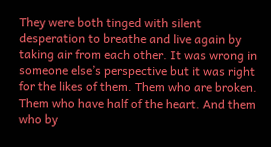They were both tinged with silent desperation to breathe and live again by taking air from each other. It was wrong in someone else’s perspective but it was right for the likes of them. Them who are broken. Them who have half of the heart. And them who by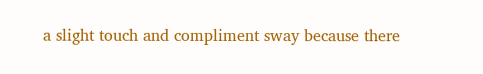a slight touch and compliment sway because there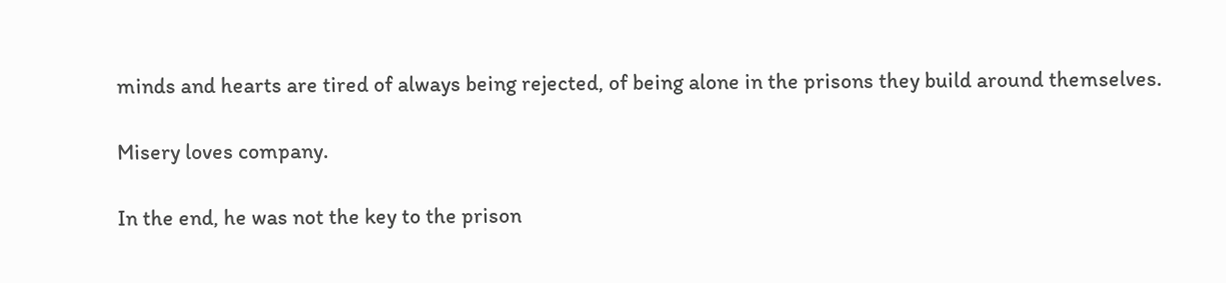minds and hearts are tired of always being rejected, of being alone in the prisons they build around themselves.

Misery loves company.

In the end, he was not the key to the prison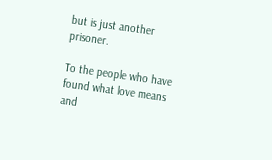but is just another prisoner.

To the people who have found what love means and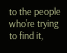to the people who’re trying to find it,